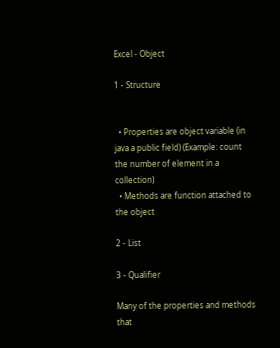Excel - Object

1 - Structure


  • Properties are object variable (in java a public field) (Example: count the number of element in a collection)
  • Methods are function attached to the object

2 - List

3 - Qualifier

Many of the properties and methods that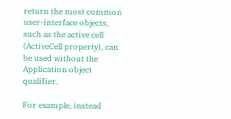return the most common user-interface objects, such as the active cell (ActiveCell property), can be used without the Application object qualifier.

For example, instead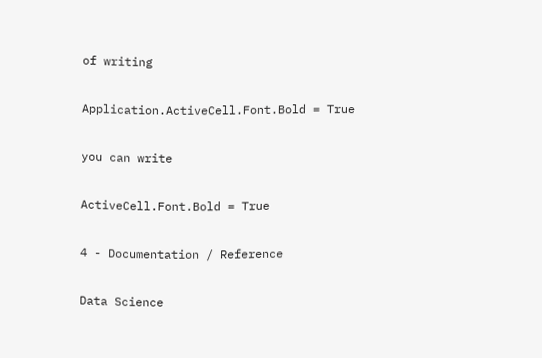of writing

Application.ActiveCell.Font.Bold = True

you can write

ActiveCell.Font.Bold = True

4 - Documentation / Reference

Data Science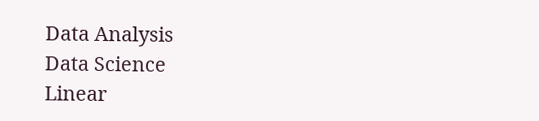Data Analysis
Data Science
Linear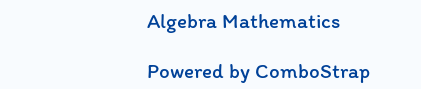Algebra Mathematics

Powered by ComboStrap